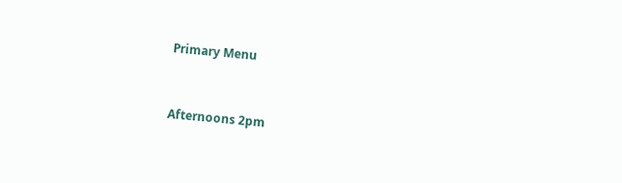Primary Menu


Afternoons 2pm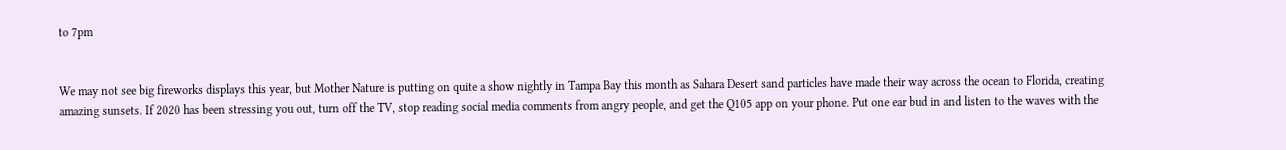to 7pm


We may not see big fireworks displays this year, but Mother Nature is putting on quite a show nightly in Tampa Bay this month as Sahara Desert sand particles have made their way across the ocean to Florida, creating amazing sunsets. If 2020 has been stressing you out, turn off the TV, stop reading social media comments from angry people, and get the Q105 app on your phone. Put one ear bud in and listen to the waves with the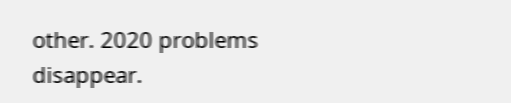other. 2020 problems disappear.